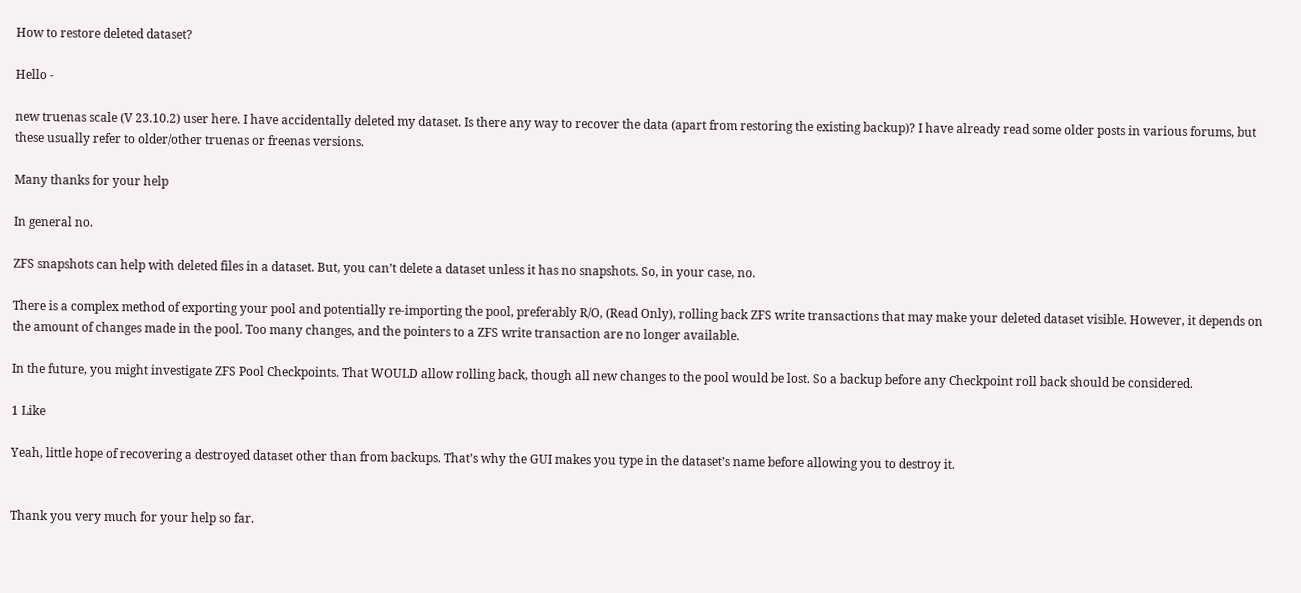How to restore deleted dataset?

Hello -

new truenas scale (V 23.10.2) user here. I have accidentally deleted my dataset. Is there any way to recover the data (apart from restoring the existing backup)? I have already read some older posts in various forums, but these usually refer to older/other truenas or freenas versions.

Many thanks for your help

In general no.

ZFS snapshots can help with deleted files in a dataset. But, you can’t delete a dataset unless it has no snapshots. So, in your case, no.

There is a complex method of exporting your pool and potentially re-importing the pool, preferably R/O, (Read Only), rolling back ZFS write transactions that may make your deleted dataset visible. However, it depends on the amount of changes made in the pool. Too many changes, and the pointers to a ZFS write transaction are no longer available.

In the future, you might investigate ZFS Pool Checkpoints. That WOULD allow rolling back, though all new changes to the pool would be lost. So a backup before any Checkpoint roll back should be considered.

1 Like

Yeah, little hope of recovering a destroyed dataset other than from backups. That’s why the GUI makes you type in the dataset’s name before allowing you to destroy it.


Thank you very much for your help so far.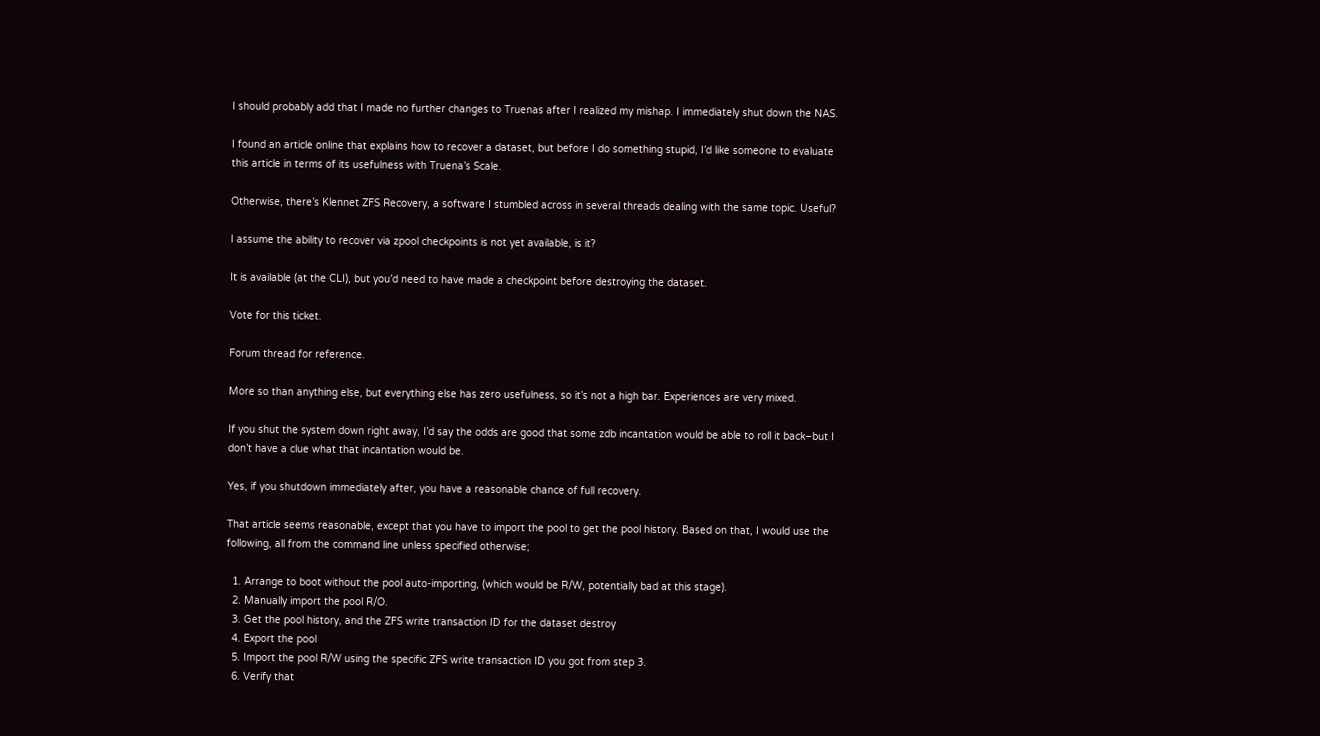I should probably add that I made no further changes to Truenas after I realized my mishap. I immediately shut down the NAS.

I found an article online that explains how to recover a dataset, but before I do something stupid, I’d like someone to evaluate this article in terms of its usefulness with Truena’s Scale.

Otherwise, there’s Klennet ZFS Recovery, a software I stumbled across in several threads dealing with the same topic. Useful?

I assume the ability to recover via zpool checkpoints is not yet available, is it?

It is available (at the CLI), but you’d need to have made a checkpoint before destroying the dataset.

Vote for this ticket.

Forum thread for reference.

More so than anything else, but everything else has zero usefulness, so it’s not a high bar. Experiences are very mixed.

If you shut the system down right away, I’d say the odds are good that some zdb incantation would be able to roll it back–but I don’t have a clue what that incantation would be.

Yes, if you shutdown immediately after, you have a reasonable chance of full recovery.

That article seems reasonable, except that you have to import the pool to get the pool history. Based on that, I would use the following, all from the command line unless specified otherwise;

  1. Arrange to boot without the pool auto-importing, (which would be R/W, potentially bad at this stage).
  2. Manually import the pool R/O.
  3. Get the pool history, and the ZFS write transaction ID for the dataset destroy
  4. Export the pool
  5. Import the pool R/W using the specific ZFS write transaction ID you got from step 3.
  6. Verify that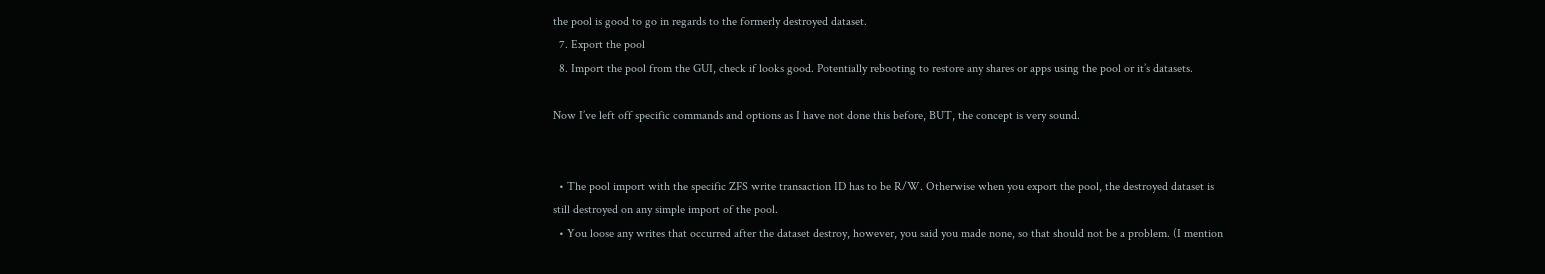the pool is good to go in regards to the formerly destroyed dataset.
  7. Export the pool
  8. Import the pool from the GUI, check if looks good. Potentially rebooting to restore any shares or apps using the pool or it’s datasets.

Now I’ve left off specific commands and options as I have not done this before, BUT, the concept is very sound.


  • The pool import with the specific ZFS write transaction ID has to be R/W. Otherwise when you export the pool, the destroyed dataset is still destroyed on any simple import of the pool.
  • You loose any writes that occurred after the dataset destroy, however, you said you made none, so that should not be a problem. (I mention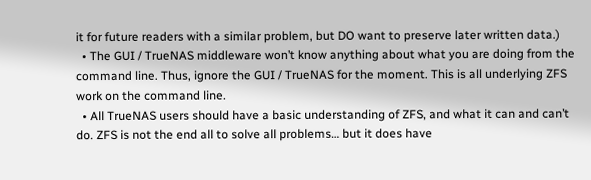it for future readers with a similar problem, but DO want to preserve later written data.)
  • The GUI / TrueNAS middleware won’t know anything about what you are doing from the command line. Thus, ignore the GUI / TrueNAS for the moment. This is all underlying ZFS work on the command line.
  • All TrueNAS users should have a basic understanding of ZFS, and what it can and can’t do. ZFS is not the end all to solve all problems… but it does have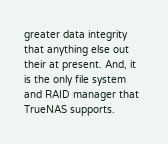greater data integrity that anything else out their at present. And, it is the only file system and RAID manager that TrueNAS supports.